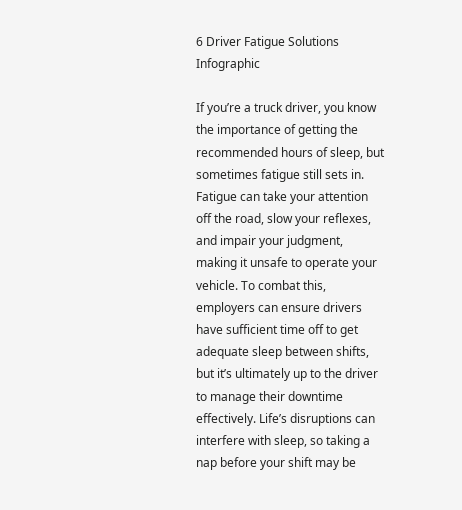6 Driver Fatigue Solutions Infographic

If you’re a truck driver, you know the importance of getting the recommended hours of sleep, but sometimes fatigue still sets in. Fatigue can take your attention off the road, slow your reflexes, and impair your judgment, making it unsafe to operate your vehicle. To combat this, employers can ensure drivers have sufficient time off to get adequate sleep between shifts, but it’s ultimately up to the driver to manage their downtime effectively. Life’s disruptions can interfere with sleep, so taking a nap before your shift may be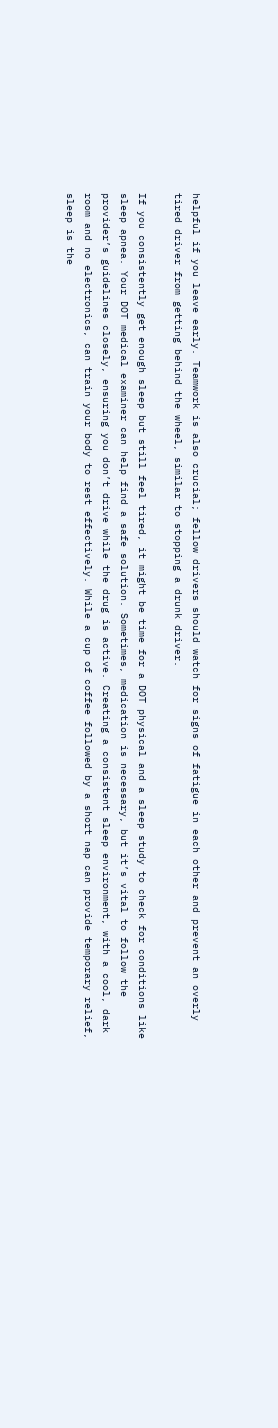helpful if you leave early. Teamwork is also crucial; fellow drivers should watch for signs of fatigue in each other and prevent an overly tired driver from getting behind the wheel, similar to stopping a drunk driver.

If you consistently get enough sleep but still feel tired, it might be time for a DOT physical and a sleep study to check for conditions like sleep apnea. Your DOT medical examiner can help find a safe solution. Sometimes, medication is necessary, but it’s vital to follow the provider’s guidelines closely, ensuring you don’t drive while the drug is active. Creating a consistent sleep environment, with a cool, dark room and no electronics, can train your body to rest effectively. While a cup of coffee followed by a short nap can provide temporary relief, sleep is the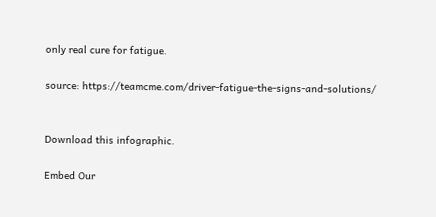only real cure for fatigue.

source: https://teamcme.com/driver-fatigue-the-signs-and-solutions/


Download this infographic.

Embed Our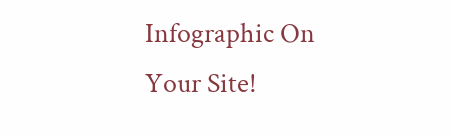Infographic On Your Site!